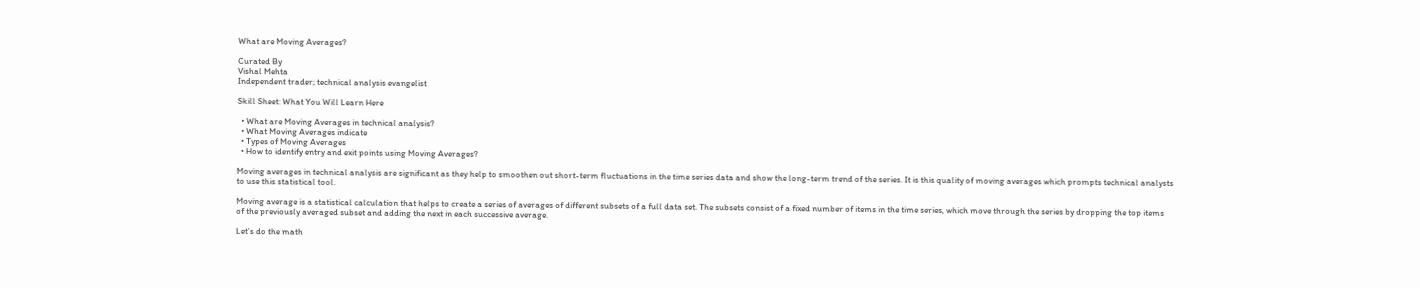What are Moving Averages?

Curated By
Vishal Mehta
Independent trader; technical analysis evangelist

Skill Sheet: What You Will Learn Here

  • What are Moving Averages in technical analysis?
  • What Moving Averages indicate
  • Types of Moving Averages
  • How to identify entry and exit points using Moving Averages?

Moving averages in technical analysis are significant as they help to smoothen out short-term fluctuations in the time series data and show the long-term trend of the series. It is this quality of moving averages which prompts technical analysts to use this statistical tool.

Moving average is a statistical calculation that helps to create a series of averages of different subsets of a full data set. The subsets consist of a fixed number of items in the time series, which move through the series by dropping the top items of the previously averaged subset and adding the next in each successive average.

Let’s do the math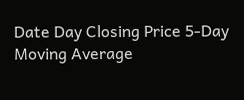Date Day Closing Price 5-Day Moving Average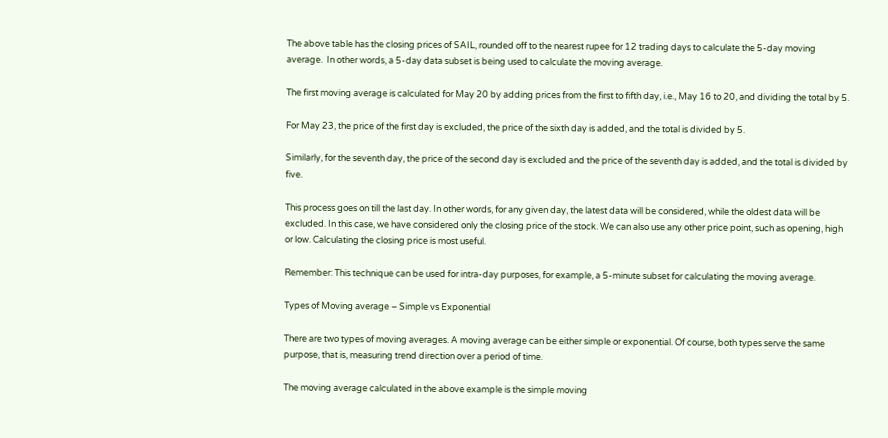The above table has the closing prices of SAIL, rounded off to the nearest rupee for 12 trading days to calculate the 5-day moving average.  In other words, a 5-day data subset is being used to calculate the moving average.

The first moving average is calculated for May 20 by adding prices from the first to fifth day, i.e., May 16 to 20, and dividing the total by 5.

For May 23, the price of the first day is excluded, the price of the sixth day is added, and the total is divided by 5.

Similarly, for the seventh day, the price of the second day is excluded and the price of the seventh day is added, and the total is divided by five.

This process goes on till the last day. In other words, for any given day, the latest data will be considered, while the oldest data will be excluded. In this case, we have considered only the closing price of the stock. We can also use any other price point, such as opening, high or low. Calculating the closing price is most useful.

Remember: This technique can be used for intra-day purposes, for example, a 5-minute subset for calculating the moving average.

Types of Moving average – Simple vs Exponential

There are two types of moving averages. A moving average can be either simple or exponential. Of course, both types serve the same purpose, that is, measuring trend direction over a period of time.

The moving average calculated in the above example is the simple moving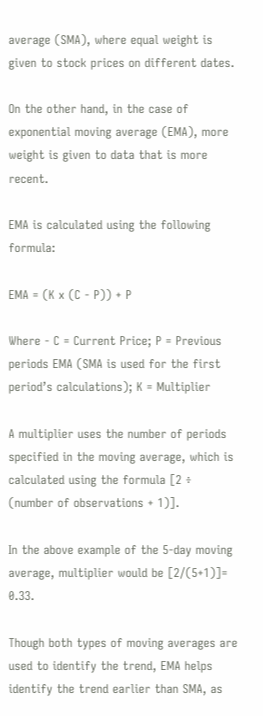average (SMA), where equal weight is given to stock prices on different dates.

On the other hand, in the case of exponential moving average (EMA), more weight is given to data that is more recent.

EMA is calculated using the following formula:

EMA = (K x (C - P)) + P

Where - C = Current Price; P = Previous periods EMA (SMA is used for the first period’s calculations); K = Multiplier

A multiplier uses the number of periods specified in the moving average, which is calculated using the formula [2 ÷ (number of observations + 1)].

In the above example of the 5-day moving average, multiplier would be [2/(5+1)]= 0.33.

Though both types of moving averages are used to identify the trend, EMA helps identify the trend earlier than SMA, as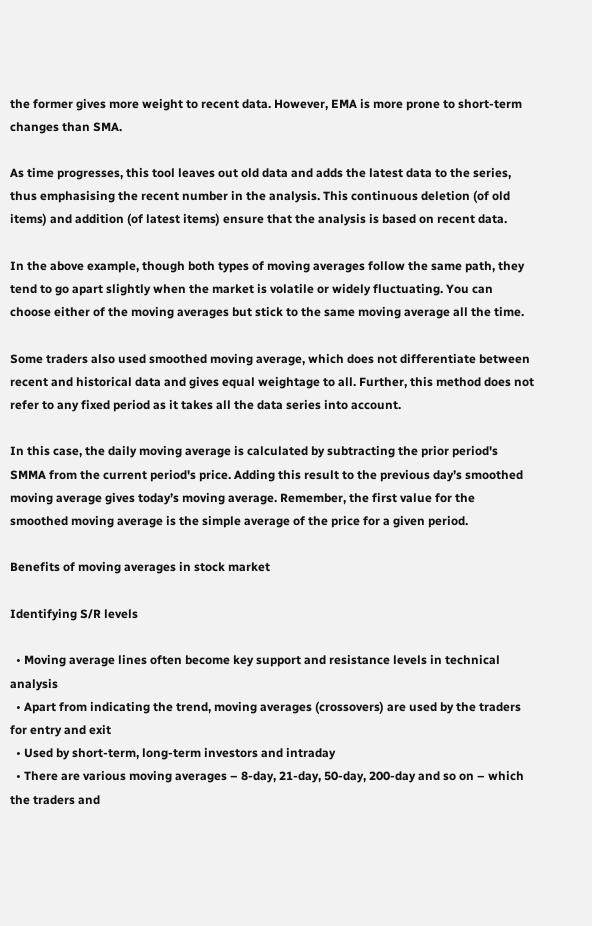the former gives more weight to recent data. However, EMA is more prone to short-term changes than SMA.

As time progresses, this tool leaves out old data and adds the latest data to the series, thus emphasising the recent number in the analysis. This continuous deletion (of old items) and addition (of latest items) ensure that the analysis is based on recent data.

In the above example, though both types of moving averages follow the same path, they tend to go apart slightly when the market is volatile or widely fluctuating. You can choose either of the moving averages but stick to the same moving average all the time.

Some traders also used smoothed moving average, which does not differentiate between recent and historical data and gives equal weightage to all. Further, this method does not refer to any fixed period as it takes all the data series into account.

In this case, the daily moving average is calculated by subtracting the prior period's SMMA from the current period's price. Adding this result to the previous day’s smoothed moving average gives today’s moving average. Remember, the first value for the smoothed moving average is the simple average of the price for a given period.

Benefits of moving averages in stock market

Identifying S/R levels

  • Moving average lines often become key support and resistance levels in technical analysis
  • Apart from indicating the trend, moving averages (crossovers) are used by the traders for entry and exit
  • Used by short-term, long-term investors and intraday
  • There are various moving averages – 8-day, 21-day, 50-day, 200-day and so on – which the traders and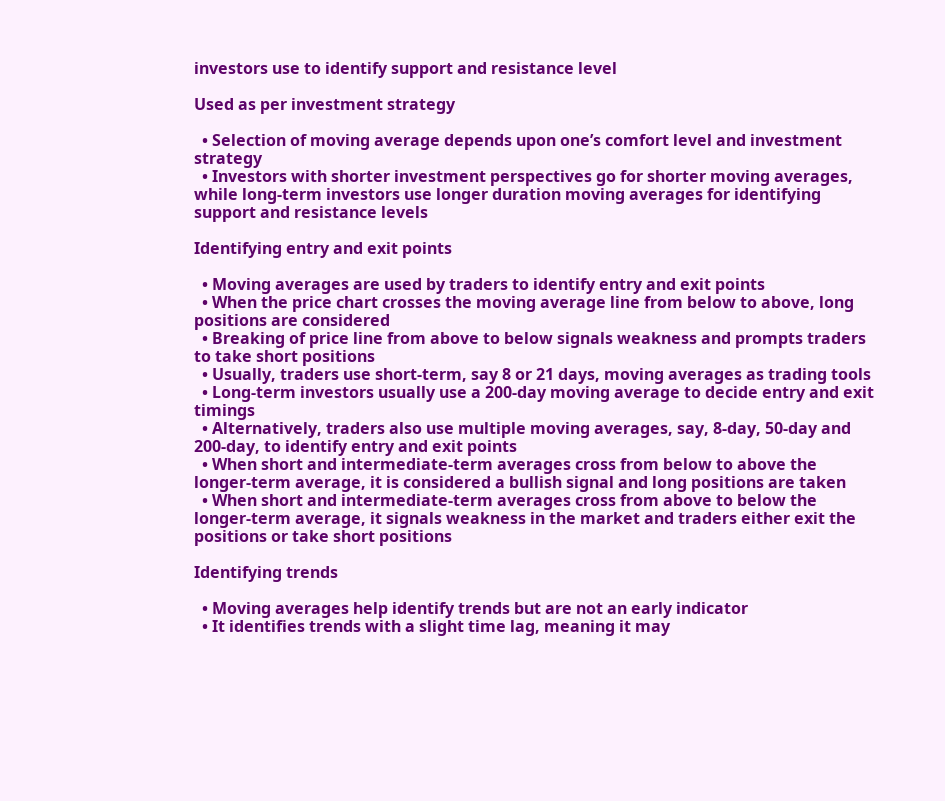investors use to identify support and resistance level

Used as per investment strategy

  • Selection of moving average depends upon one’s comfort level and investment strategy
  • Investors with shorter investment perspectives go for shorter moving averages, while long-term investors use longer duration moving averages for identifying support and resistance levels

Identifying entry and exit points

  • Moving averages are used by traders to identify entry and exit points
  • When the price chart crosses the moving average line from below to above, long positions are considered
  • Breaking of price line from above to below signals weakness and prompts traders to take short positions
  • Usually, traders use short-term, say 8 or 21 days, moving averages as trading tools
  • Long-term investors usually use a 200-day moving average to decide entry and exit timings
  • Alternatively, traders also use multiple moving averages, say, 8-day, 50-day and 200-day, to identify entry and exit points
  • When short and intermediate-term averages cross from below to above the longer-term average, it is considered a bullish signal and long positions are taken
  • When short and intermediate-term averages cross from above to below the longer-term average, it signals weakness in the market and traders either exit the positions or take short positions

Identifying trends

  • Moving averages help identify trends but are not an early indicator
  • It identifies trends with a slight time lag, meaning it may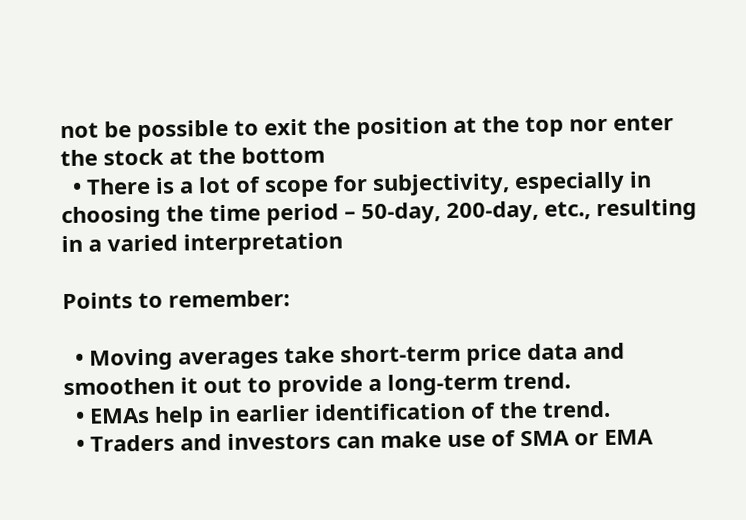not be possible to exit the position at the top nor enter the stock at the bottom
  • There is a lot of scope for subjectivity, especially in choosing the time period – 50-day, 200-day, etc., resulting in a varied interpretation

Points to remember:

  • Moving averages take short-term price data and smoothen it out to provide a long-term trend.
  • EMAs help in earlier identification of the trend.
  • Traders and investors can make use of SMA or EMA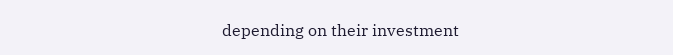depending on their investment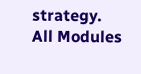strategy.
All Modules